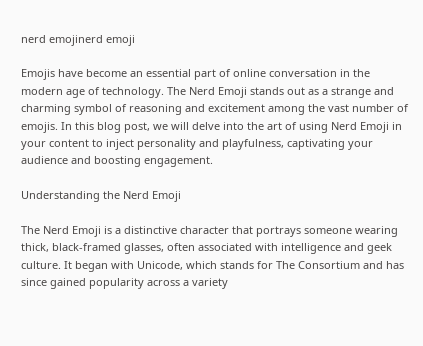nerd emojinerd emoji

Emojis have become an essential part of online conversation in the modern age of technology. The Nerd Emoji stands out as a strange and charming symbol of reasoning and excitement among the vast number of emojis. In this blog post, we will delve into the art of using Nerd Emoji in your content to inject personality and playfulness, captivating your audience and boosting engagement.

Understanding the Nerd Emoji

The Nerd Emoji is a distinctive character that portrays someone wearing thick, black-framed glasses, often associated with intelligence and geek culture. It began with Unicode, which stands for The Consortium and has since gained popularity across a variety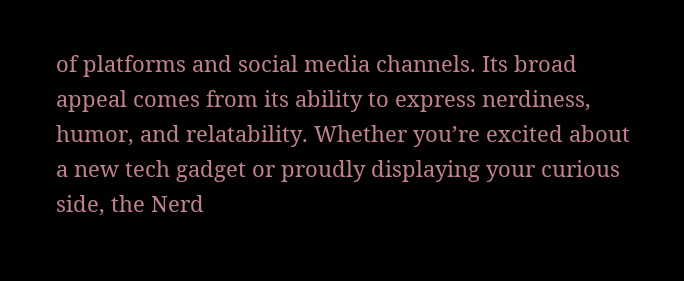of platforms and social media channels. Its broad appeal comes from its ability to express nerdiness, humor, and relatability. Whether you’re excited about a new tech gadget or proudly displaying your curious side, the Nerd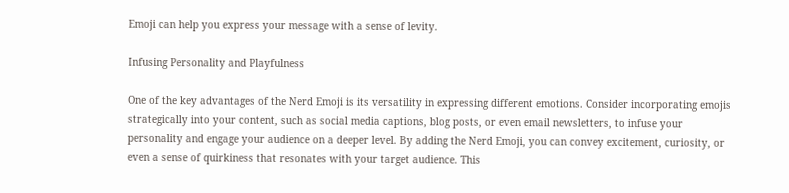Emoji can help you express your message with a sense of levity.

Infusing Personality and Playfulness

One of the key advantages of the Nerd Emoji is its versatility in expressing different emotions. Consider incorporating emojis strategically into your content, such as social media captions, blog posts, or even email newsletters, to infuse your personality and engage your audience on a deeper level. By adding the Nerd Emoji, you can convey excitement, curiosity, or even a sense of quirkiness that resonates with your target audience. This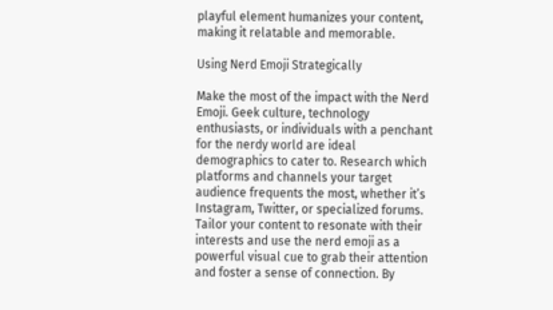playful element humanizes your content, making it relatable and memorable.

Using Nerd Emoji Strategically

Make the most of the impact with the Nerd Emoji. Geek culture, technology enthusiasts, or individuals with a penchant for the nerdy world are ideal demographics to cater to. Research which platforms and channels your target audience frequents the most, whether it’s Instagram, Twitter, or specialized forums. Tailor your content to resonate with their interests and use the nerd emoji as a powerful visual cue to grab their attention and foster a sense of connection. By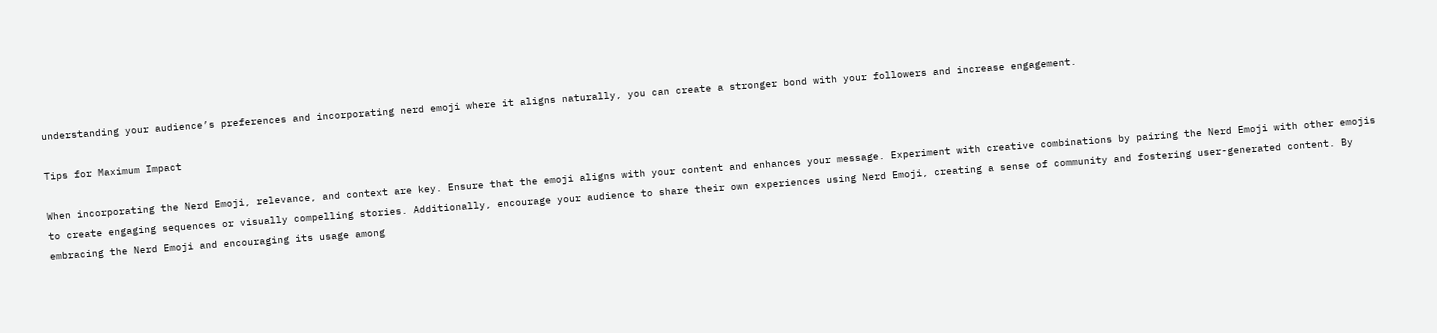understanding your audience’s preferences and incorporating nerd emoji where it aligns naturally, you can create a stronger bond with your followers and increase engagement.

Tips for Maximum Impact

When incorporating the Nerd Emoji, relevance, and context are key. Ensure that the emoji aligns with your content and enhances your message. Experiment with creative combinations by pairing the Nerd Emoji with other emojis to create engaging sequences or visually compelling stories. Additionally, encourage your audience to share their own experiences using Nerd Emoji, creating a sense of community and fostering user-generated content. By embracing the Nerd Emoji and encouraging its usage among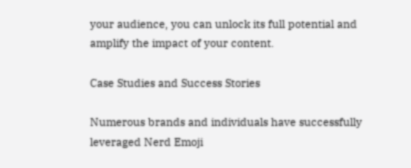your audience, you can unlock its full potential and amplify the impact of your content.

Case Studies and Success Stories

Numerous brands and individuals have successfully leveraged Nerd Emoji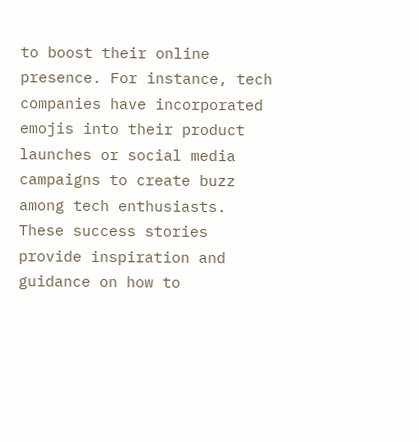to boost their online presence. For instance, tech companies have incorporated emojis into their product launches or social media campaigns to create buzz among tech enthusiasts. These success stories provide inspiration and guidance on how to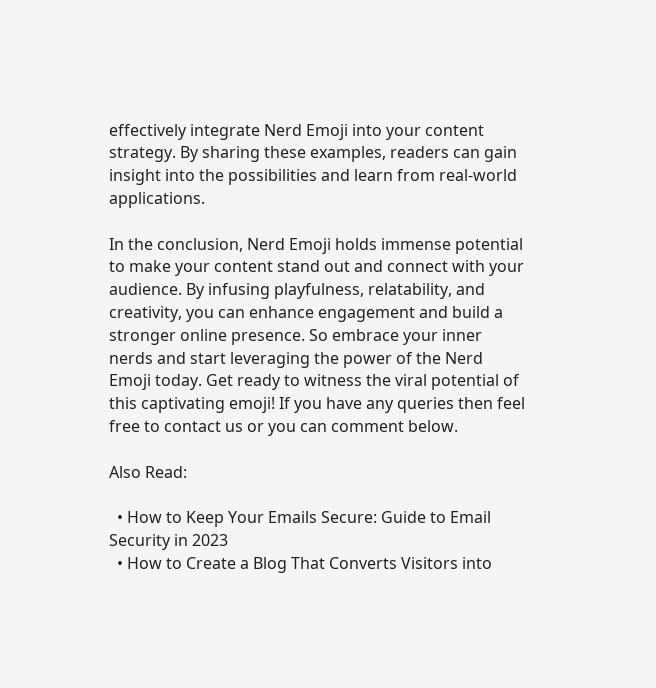effectively integrate Nerd Emoji into your content strategy. By sharing these examples, readers can gain insight into the possibilities and learn from real-world applications.

In the conclusion, Nerd Emoji holds immense potential to make your content stand out and connect with your audience. By infusing playfulness, relatability, and creativity, you can enhance engagement and build a stronger online presence. So embrace your inner nerds and start leveraging the power of the Nerd Emoji today. Get ready to witness the viral potential of this captivating emoji! If you have any queries then feel free to contact us or you can comment below.

Also Read:

  • How to Keep Your Emails Secure: Guide to Email Security in 2023
  • How to Create a Blog That Converts Visitors into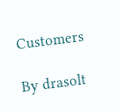Customers

By drasolt